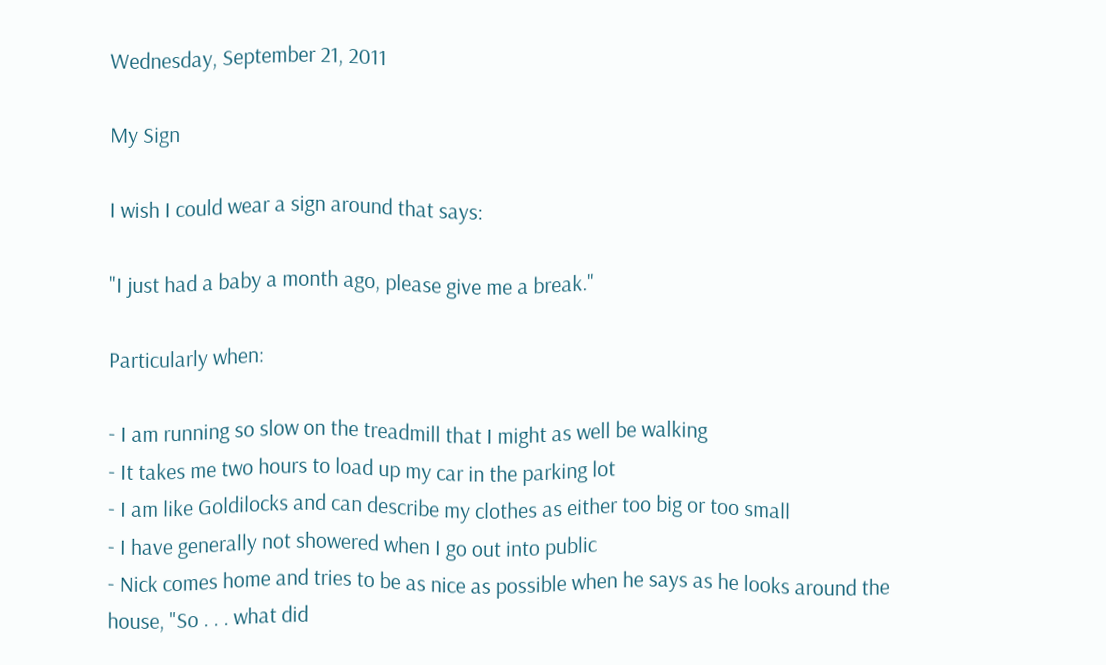Wednesday, September 21, 2011

My Sign

I wish I could wear a sign around that says:

"I just had a baby a month ago, please give me a break."

Particularly when:

- I am running so slow on the treadmill that I might as well be walking
- It takes me two hours to load up my car in the parking lot
- I am like Goldilocks and can describe my clothes as either too big or too small
- I have generally not showered when I go out into public
- Nick comes home and tries to be as nice as possible when he says as he looks around the house, "So . . . what did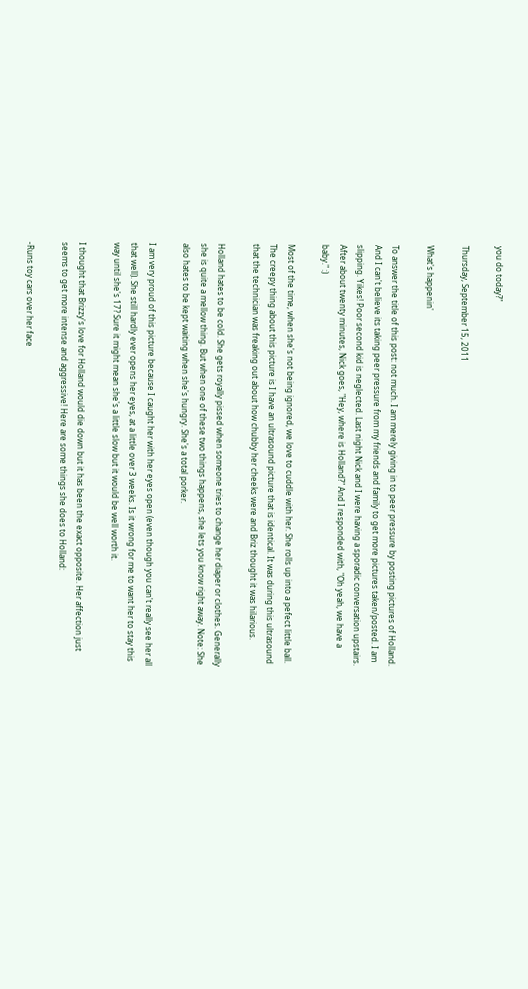you do today?"

Thursday, September 15, 2011

What's happenin'

To answer the title of this post: not much. I am merely giving in to peer pressure by posting pictures of Holland. And I can't believe its taking peer pressure from my friends and family to get more pictures taken/posted. I am slipping. Yikes! Poor second kid is neglected. Last night Nick and I were having a sporadic conversation upstairs. After about twenty minutes, Nick goes, "Hey, where is Holland?" And I responded with, "Oh yeah, we have a baby." :)

Most of the time, when she's not being ignored, we love to cuddle with her. She rolls up into a pefect little ball. The creepy thing about this picture is I have an ultrasound picture that is identical. It was during this ultrasound that the technician was freaking out about how chubby her cheeks were and Briz thought it was hilarious.

Holland hates to be cold. She gets royally pissed when someone tries to change her diaper or clothes. Generally she is quite a mellow thing. But when one of these two things happens, she lets you know right away. Note: She also hates to be kept waiting when she's hungry. She's a total porker.

I am very proud of this picture because I caught her with her eyes open (even though you can't really see her all that well). She still hardly ever opens her eyes, at a little over 3 weeks. Is it wrong for me to want her to stay this way until she's 17? Sure it might mean she's a little slow but it would be well worth it.

I thought that Brizzy's love for Holland would die down but it has been the exact opposite. Her affection just seems to get more intense and aggressive! Here are some things she does to Holland:

-Runs toy cars over her face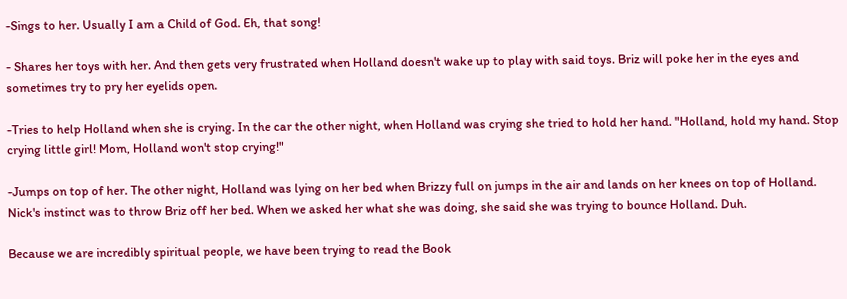-Sings to her. Usually I am a Child of God. Eh, that song!

- Shares her toys with her. And then gets very frustrated when Holland doesn't wake up to play with said toys. Briz will poke her in the eyes and sometimes try to pry her eyelids open.

-Tries to help Holland when she is crying. In the car the other night, when Holland was crying she tried to hold her hand. "Holland, hold my hand. Stop crying little girl! Mom, Holland won't stop crying!"

-Jumps on top of her. The other night, Holland was lying on her bed when Brizzy full on jumps in the air and lands on her knees on top of Holland. Nick's instinct was to throw Briz off her bed. When we asked her what she was doing, she said she was trying to bounce Holland. Duh.

Because we are incredibly spiritual people, we have been trying to read the Book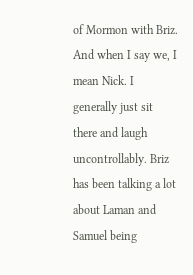of Mormon with Briz. And when I say we, I mean Nick. I generally just sit there and laugh uncontrollably. Briz has been talking a lot about Laman and Samuel being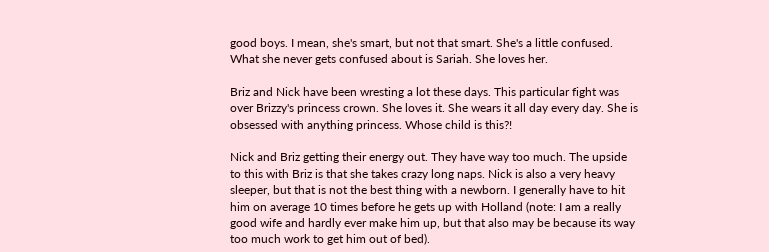good boys. I mean, she's smart, but not that smart. She's a little confused. What she never gets confused about is Sariah. She loves her.

Briz and Nick have been wresting a lot these days. This particular fight was over Brizzy's princess crown. She loves it. She wears it all day every day. She is obsessed with anything princess. Whose child is this?!

Nick and Briz getting their energy out. They have way too much. The upside to this with Briz is that she takes crazy long naps. Nick is also a very heavy sleeper, but that is not the best thing with a newborn. I generally have to hit him on average 10 times before he gets up with Holland (note: I am a really good wife and hardly ever make him up, but that also may be because its way too much work to get him out of bed).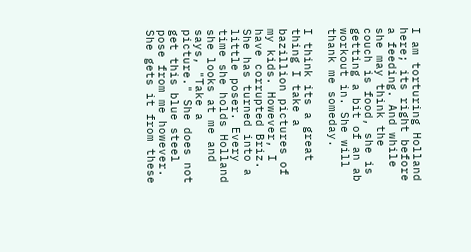I am torturing Holland here; its right before a feeding. And while she may think the couch is food, she is getting a bit of an ab workout in. She will thank me someday.

I think its a great thing I take a bazillion pictures of my kids. However, I have corrupted Briz. She has turned into a little poser. Every time she holds Holland she looks at me and says, "Take a picture." She does not get this blue steel pose from me however. She gets it from these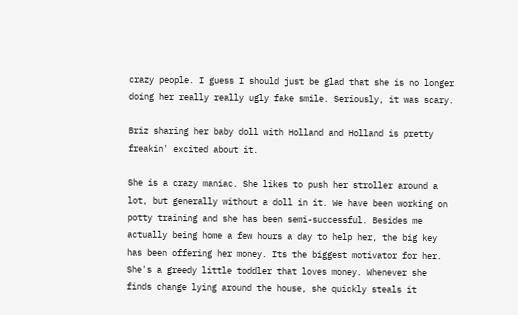crazy people. I guess I should just be glad that she is no longer doing her really really ugly fake smile. Seriously, it was scary.

Briz sharing her baby doll with Holland and Holland is pretty freakin' excited about it.

She is a crazy maniac. She likes to push her stroller around a lot, but generally without a doll in it. We have been working on potty training and she has been semi-successful. Besides me actually being home a few hours a day to help her, the big key has been offering her money. Its the biggest motivator for her. She's a greedy little toddler that loves money. Whenever she finds change lying around the house, she quickly steals it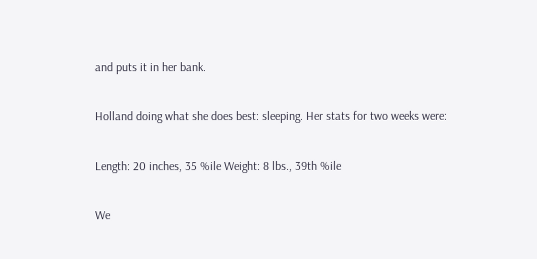and puts it in her bank.

Holland doing what she does best: sleeping. Her stats for two weeks were:

Length: 20 inches, 35 %ile Weight: 8 lbs., 39th %ile

We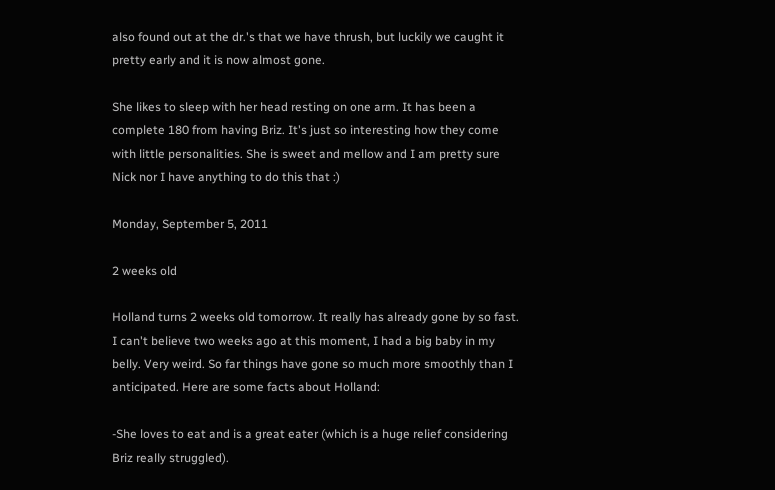also found out at the dr.'s that we have thrush, but luckily we caught it pretty early and it is now almost gone.

She likes to sleep with her head resting on one arm. It has been a complete 180 from having Briz. It's just so interesting how they come with little personalities. She is sweet and mellow and I am pretty sure Nick nor I have anything to do this that :)

Monday, September 5, 2011

2 weeks old

Holland turns 2 weeks old tomorrow. It really has already gone by so fast. I can't believe two weeks ago at this moment, I had a big baby in my belly. Very weird. So far things have gone so much more smoothly than I anticipated. Here are some facts about Holland:

-She loves to eat and is a great eater (which is a huge relief considering Briz really struggled).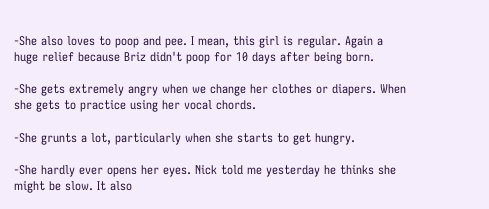-She also loves to poop and pee. I mean, this girl is regular. Again a huge relief because Briz didn't poop for 10 days after being born.

-She gets extremely angry when we change her clothes or diapers. When she gets to practice using her vocal chords.

-She grunts a lot, particularly when she starts to get hungry.

-She hardly ever opens her eyes. Nick told me yesterday he thinks she might be slow. It also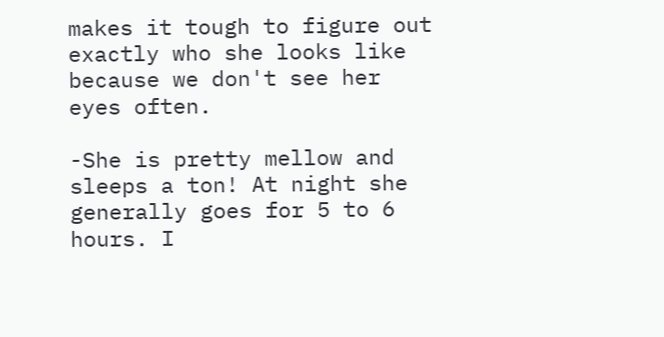makes it tough to figure out exactly who she looks like because we don't see her eyes often.

-She is pretty mellow and sleeps a ton! At night she generally goes for 5 to 6 hours. I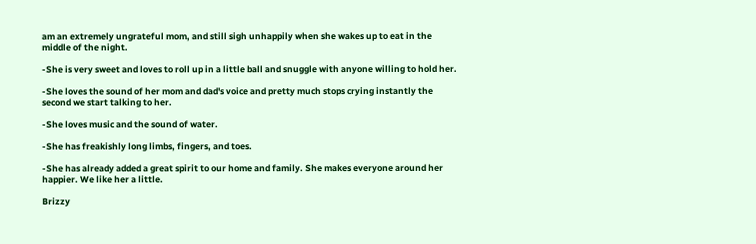am an extremely ungrateful mom, and still sigh unhappily when she wakes up to eat in the middle of the night.

-She is very sweet and loves to roll up in a little ball and snuggle with anyone willing to hold her.

-She loves the sound of her mom and dad's voice and pretty much stops crying instantly the second we start talking to her.

-She loves music and the sound of water.

-She has freakishly long limbs, fingers, and toes.

-She has already added a great spirit to our home and family. She makes everyone around her happier. We like her a little.

Brizzy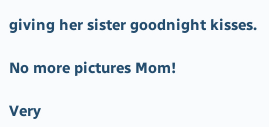giving her sister goodnight kisses.

No more pictures Mom!

Very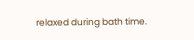relaxed during bath time.